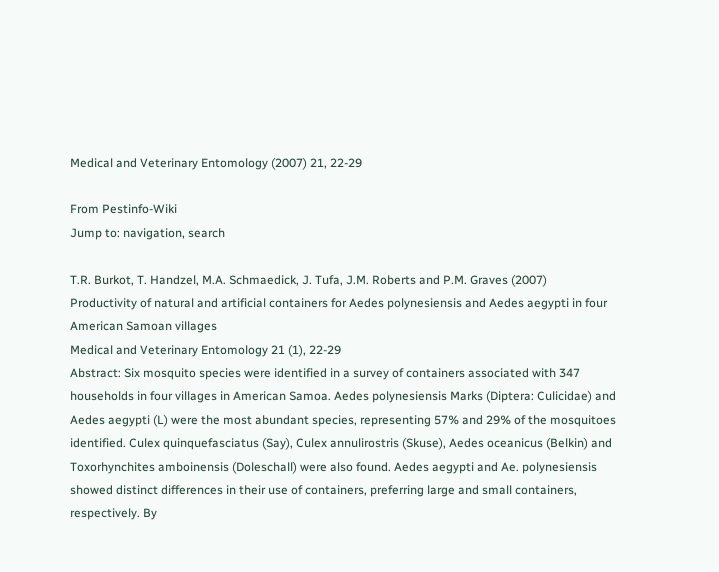Medical and Veterinary Entomology (2007) 21, 22-29

From Pestinfo-Wiki
Jump to: navigation, search

T.R. Burkot, T. Handzel, M.A. Schmaedick, J. Tufa, J.M. Roberts and P.M. Graves (2007)
Productivity of natural and artificial containers for Aedes polynesiensis and Aedes aegypti in four American Samoan villages
Medical and Veterinary Entomology 21 (1), 22-29
Abstract: Six mosquito species were identified in a survey of containers associated with 347 households in four villages in American Samoa. Aedes polynesiensis Marks (Diptera: Culicidae) and Aedes aegypti (L) were the most abundant species, representing 57% and 29% of the mosquitoes identified. Culex quinquefasciatus (Say), Culex annulirostris (Skuse), Aedes oceanicus (Belkin) and Toxorhynchites amboinensis (Doleschall) were also found. Aedes aegypti and Ae. polynesiensis showed distinct differences in their use of containers, preferring large and small containers, respectively. By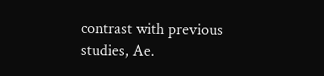contrast with previous studies, Ae.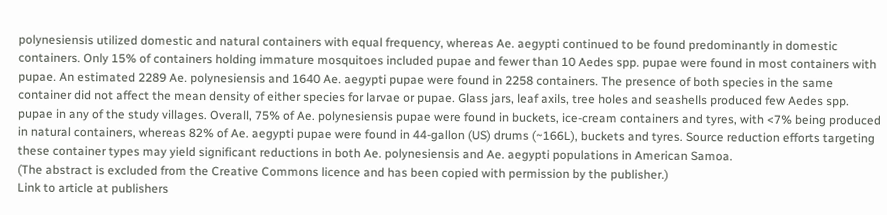polynesiensis utilized domestic and natural containers with equal frequency, whereas Ae. aegypti continued to be found predominantly in domestic containers. Only 15% of containers holding immature mosquitoes included pupae and fewer than 10 Aedes spp. pupae were found in most containers with pupae. An estimated 2289 Ae. polynesiensis and 1640 Ae. aegypti pupae were found in 2258 containers. The presence of both species in the same container did not affect the mean density of either species for larvae or pupae. Glass jars, leaf axils, tree holes and seashells produced few Aedes spp. pupae in any of the study villages. Overall, 75% of Ae. polynesiensis pupae were found in buckets, ice-cream containers and tyres, with <7% being produced in natural containers, whereas 82% of Ae. aegypti pupae were found in 44-gallon (US) drums (~166L), buckets and tyres. Source reduction efforts targeting these container types may yield significant reductions in both Ae. polynesiensis and Ae. aegypti populations in American Samoa.
(The abstract is excluded from the Creative Commons licence and has been copied with permission by the publisher.)
Link to article at publishers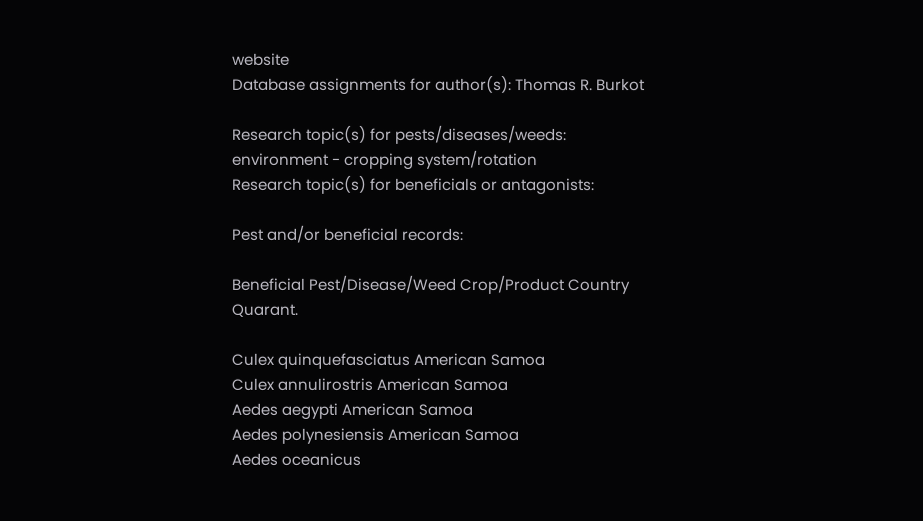website
Database assignments for author(s): Thomas R. Burkot

Research topic(s) for pests/diseases/weeds:
environment - cropping system/rotation
Research topic(s) for beneficials or antagonists:

Pest and/or beneficial records:

Beneficial Pest/Disease/Weed Crop/Product Country Quarant.

Culex quinquefasciatus American Samoa
Culex annulirostris American Samoa
Aedes aegypti American Samoa
Aedes polynesiensis American Samoa
Aedes oceanicus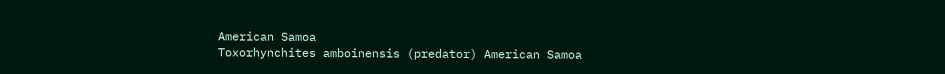American Samoa
Toxorhynchites amboinensis (predator) American Samoa